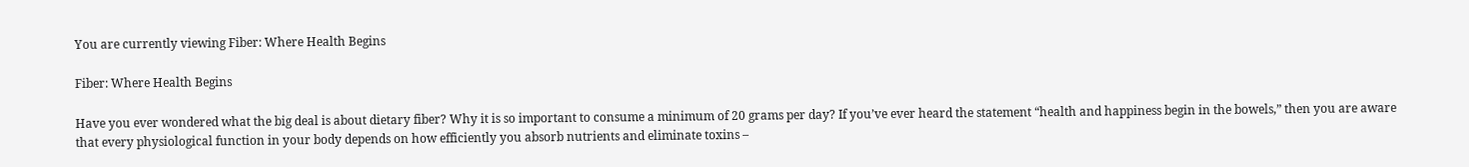You are currently viewing Fiber: Where Health Begins

Fiber: Where Health Begins

Have you ever wondered what the big deal is about dietary fiber? Why it is so important to consume a minimum of 20 grams per day? If you’ve ever heard the statement “health and happiness begin in the bowels,” then you are aware that every physiological function in your body depends on how efficiently you absorb nutrients and eliminate toxins –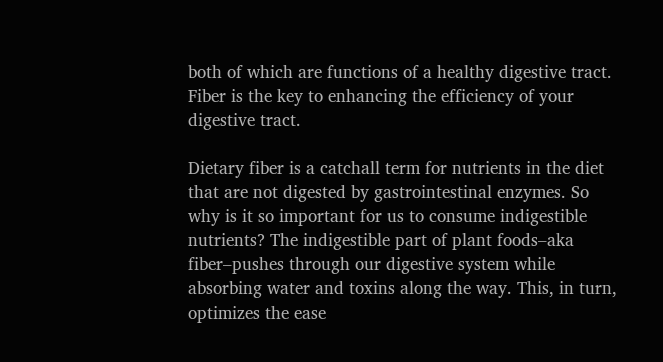both of which are functions of a healthy digestive tract. Fiber is the key to enhancing the efficiency of your digestive tract.

Dietary fiber is a catchall term for nutrients in the diet that are not digested by gastrointestinal enzymes. So why is it so important for us to consume indigestible nutrients? The indigestible part of plant foods–aka fiber–pushes through our digestive system while absorbing water and toxins along the way. This, in turn, optimizes the ease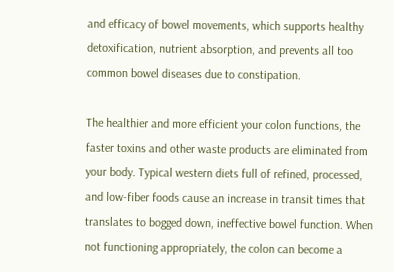and efficacy of bowel movements, which supports healthy detoxification, nutrient absorption, and prevents all too common bowel diseases due to constipation.

The healthier and more efficient your colon functions, the faster toxins and other waste products are eliminated from your body. Typical western diets full of refined, processed, and low-fiber foods cause an increase in transit times that translates to bogged down, ineffective bowel function. When not functioning appropriately, the colon can become a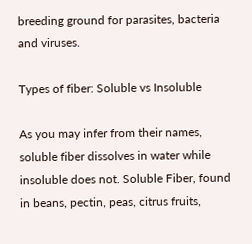breeding ground for parasites, bacteria and viruses.

Types of fiber: Soluble vs Insoluble

As you may infer from their names, soluble fiber dissolves in water while insoluble does not. Soluble Fiber, found in beans, pectin, peas, citrus fruits,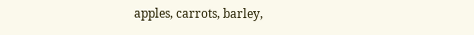apples, carrots, barley,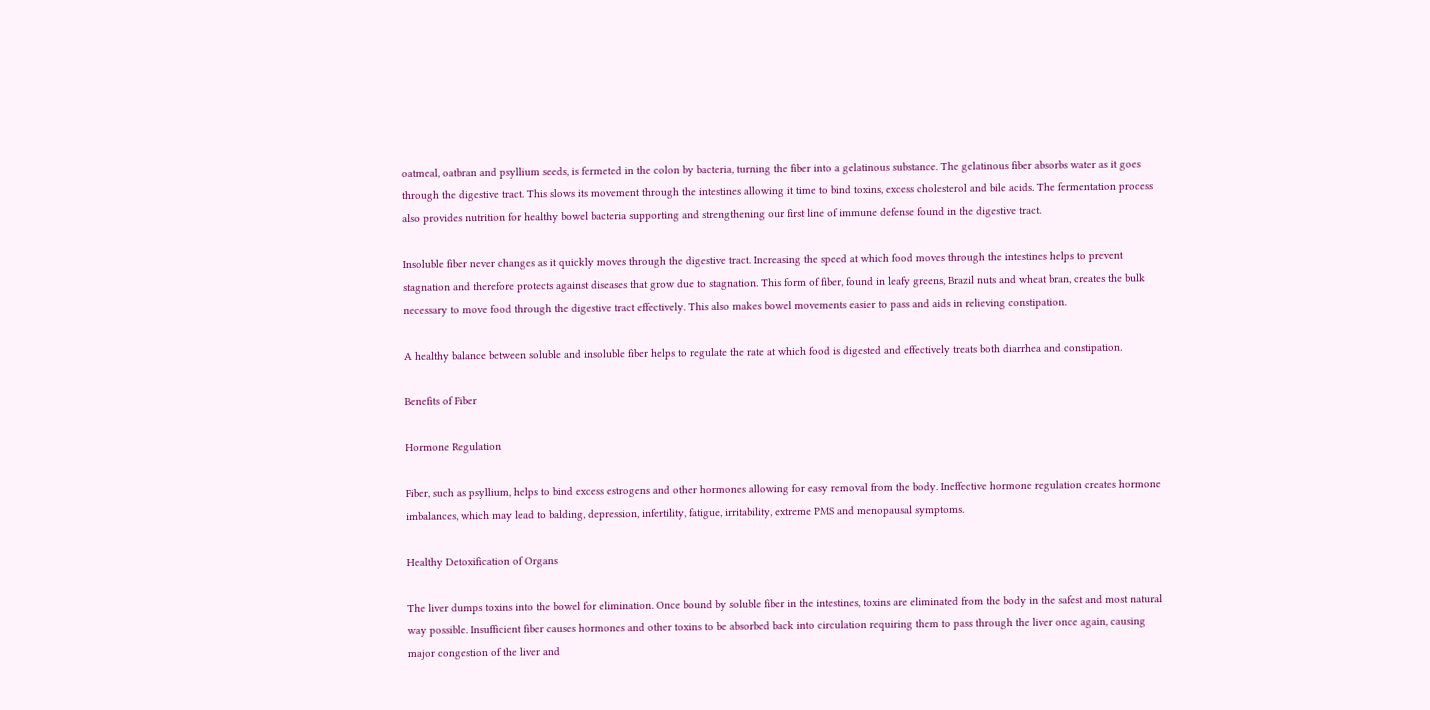oatmeal, oatbran and psyllium seeds, is fermeted in the colon by bacteria, turning the fiber into a gelatinous substance. The gelatinous fiber absorbs water as it goes through the digestive tract. This slows its movement through the intestines allowing it time to bind toxins, excess cholesterol and bile acids. The fermentation process also provides nutrition for healthy bowel bacteria supporting and strengthening our first line of immune defense found in the digestive tract.

Insoluble fiber never changes as it quickly moves through the digestive tract. Increasing the speed at which food moves through the intestines helps to prevent stagnation and therefore protects against diseases that grow due to stagnation. This form of fiber, found in leafy greens, Brazil nuts and wheat bran, creates the bulk necessary to move food through the digestive tract effectively. This also makes bowel movements easier to pass and aids in relieving constipation.

A healthy balance between soluble and insoluble fiber helps to regulate the rate at which food is digested and effectively treats both diarrhea and constipation.

Benefits of Fiber

Hormone Regulation

Fiber, such as psyllium, helps to bind excess estrogens and other hormones allowing for easy removal from the body. Ineffective hormone regulation creates hormone imbalances, which may lead to balding, depression, infertility, fatigue, irritability, extreme PMS and menopausal symptoms.

Healthy Detoxification of Organs

The liver dumps toxins into the bowel for elimination. Once bound by soluble fiber in the intestines, toxins are eliminated from the body in the safest and most natural way possible. Insufficient fiber causes hormones and other toxins to be absorbed back into circulation requiring them to pass through the liver once again, causing major congestion of the liver and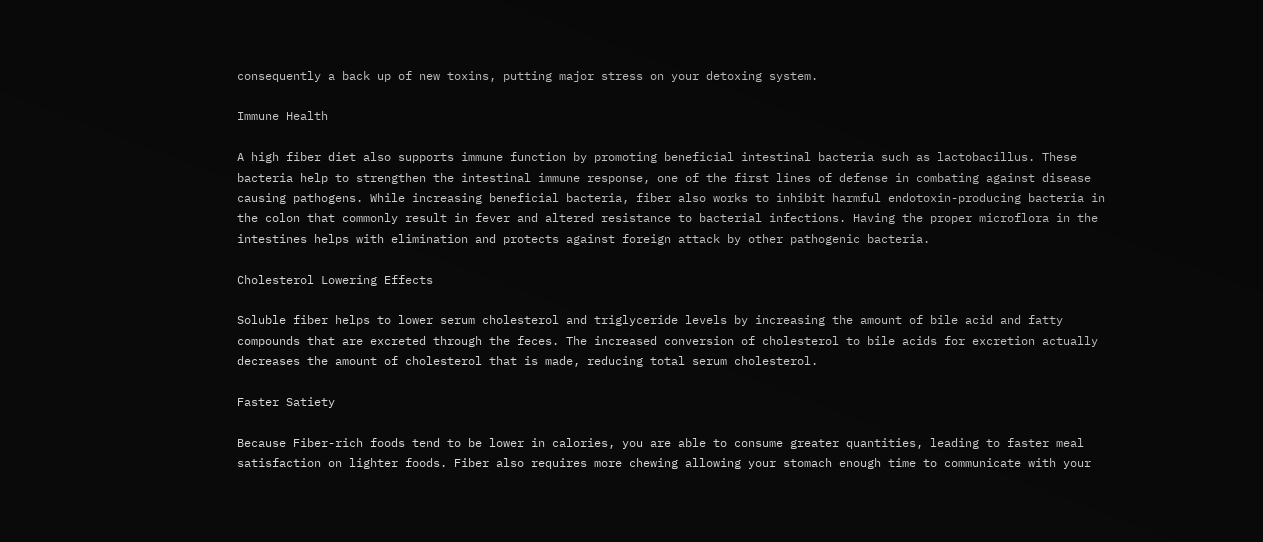consequently a back up of new toxins, putting major stress on your detoxing system.

Immune Health

A high fiber diet also supports immune function by promoting beneficial intestinal bacteria such as lactobacillus. These bacteria help to strengthen the intestinal immune response, one of the first lines of defense in combating against disease causing pathogens. While increasing beneficial bacteria, fiber also works to inhibit harmful endotoxin-producing bacteria in the colon that commonly result in fever and altered resistance to bacterial infections. Having the proper microflora in the intestines helps with elimination and protects against foreign attack by other pathogenic bacteria.

Cholesterol Lowering Effects

Soluble fiber helps to lower serum cholesterol and triglyceride levels by increasing the amount of bile acid and fatty compounds that are excreted through the feces. The increased conversion of cholesterol to bile acids for excretion actually decreases the amount of cholesterol that is made, reducing total serum cholesterol.

Faster Satiety

Because Fiber-rich foods tend to be lower in calories, you are able to consume greater quantities, leading to faster meal satisfaction on lighter foods. Fiber also requires more chewing allowing your stomach enough time to communicate with your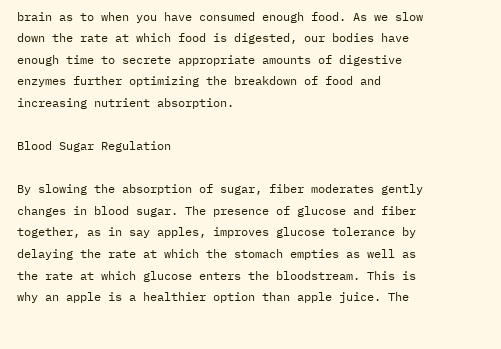brain as to when you have consumed enough food. As we slow down the rate at which food is digested, our bodies have enough time to secrete appropriate amounts of digestive enzymes further optimizing the breakdown of food and increasing nutrient absorption.

Blood Sugar Regulation

By slowing the absorption of sugar, fiber moderates gently changes in blood sugar. The presence of glucose and fiber together, as in say apples, improves glucose tolerance by delaying the rate at which the stomach empties as well as the rate at which glucose enters the bloodstream. This is why an apple is a healthier option than apple juice. The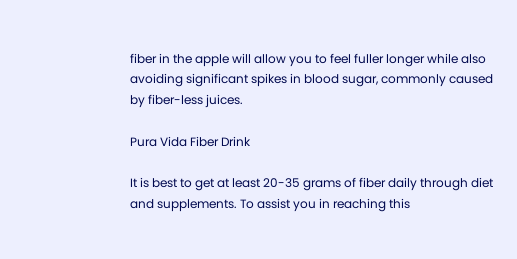fiber in the apple will allow you to feel fuller longer while also avoiding significant spikes in blood sugar, commonly caused by fiber-less juices.

Pura Vida Fiber Drink

It is best to get at least 20-35 grams of fiber daily through diet and supplements. To assist you in reaching this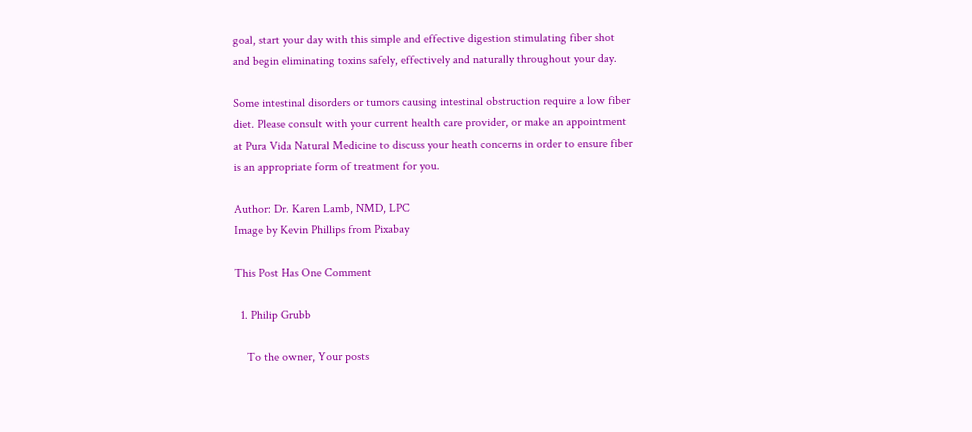goal, start your day with this simple and effective digestion stimulating fiber shot and begin eliminating toxins safely, effectively and naturally throughout your day.

Some intestinal disorders or tumors causing intestinal obstruction require a low fiber diet. Please consult with your current health care provider, or make an appointment at Pura Vida Natural Medicine to discuss your heath concerns in order to ensure fiber is an appropriate form of treatment for you.

Author: Dr. Karen Lamb, NMD, LPC
Image by Kevin Phillips from Pixabay

This Post Has One Comment

  1. Philip Grubb

    To the owner, Your posts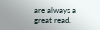are always a great read.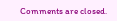Comments are closed.